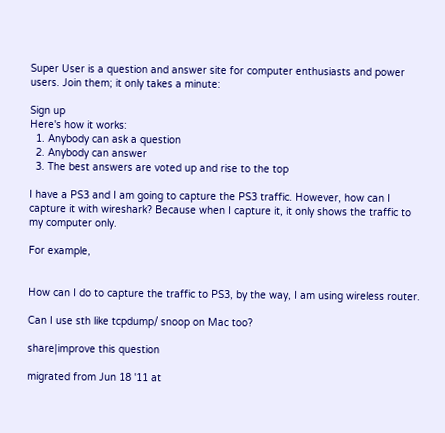Super User is a question and answer site for computer enthusiasts and power users. Join them; it only takes a minute:

Sign up
Here's how it works:
  1. Anybody can ask a question
  2. Anybody can answer
  3. The best answers are voted up and rise to the top

I have a PS3 and I am going to capture the PS3 traffic. However, how can I capture it with wireshark? Because when I capture it, it only shows the traffic to my computer only.

For example,


How can I do to capture the traffic to PS3, by the way, I am using wireless router.

Can I use sth like tcpdump/ snoop on Mac too?

share|improve this question

migrated from Jun 18 '11 at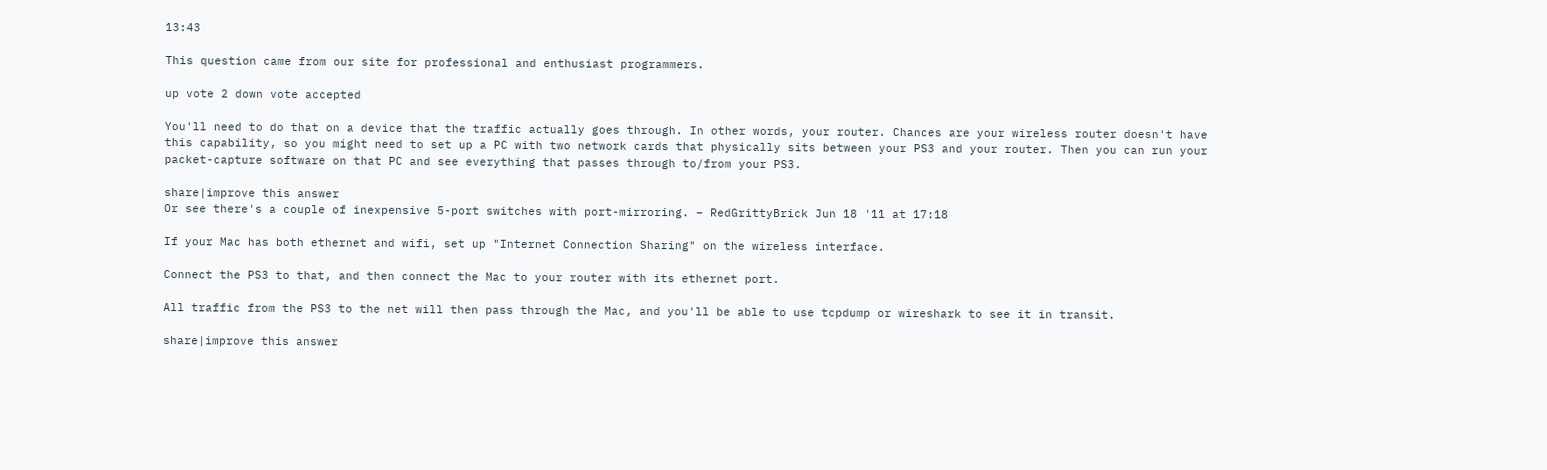13:43

This question came from our site for professional and enthusiast programmers.

up vote 2 down vote accepted

You'll need to do that on a device that the traffic actually goes through. In other words, your router. Chances are your wireless router doesn't have this capability, so you might need to set up a PC with two network cards that physically sits between your PS3 and your router. Then you can run your packet-capture software on that PC and see everything that passes through to/from your PS3.

share|improve this answer
Or see there's a couple of inexpensive 5-port switches with port-mirroring. – RedGrittyBrick Jun 18 '11 at 17:18

If your Mac has both ethernet and wifi, set up "Internet Connection Sharing" on the wireless interface.

Connect the PS3 to that, and then connect the Mac to your router with its ethernet port.

All traffic from the PS3 to the net will then pass through the Mac, and you'll be able to use tcpdump or wireshark to see it in transit.

share|improve this answer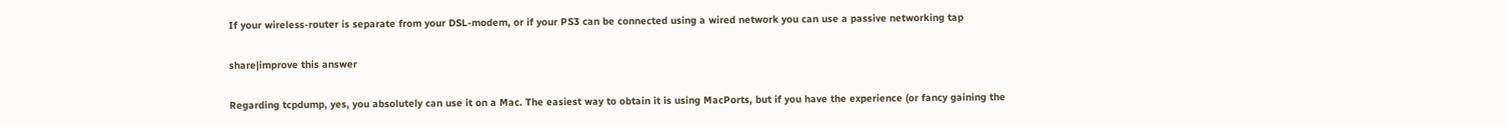If your wireless-router is separate from your DSL-modem, or if your PS3 can be connected using a wired network you can use a passive networking tap

share|improve this answer

Regarding tcpdump, yes, you absolutely can use it on a Mac. The easiest way to obtain it is using MacPorts, but if you have the experience (or fancy gaining the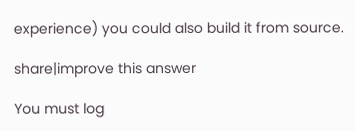experience) you could also build it from source.

share|improve this answer

You must log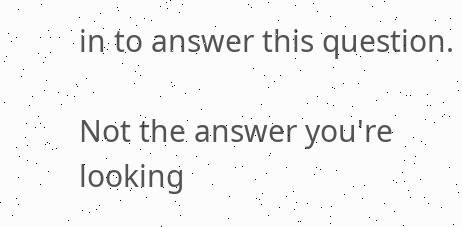in to answer this question.

Not the answer you're looking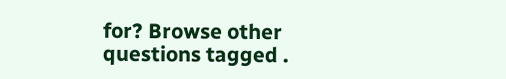for? Browse other questions tagged .